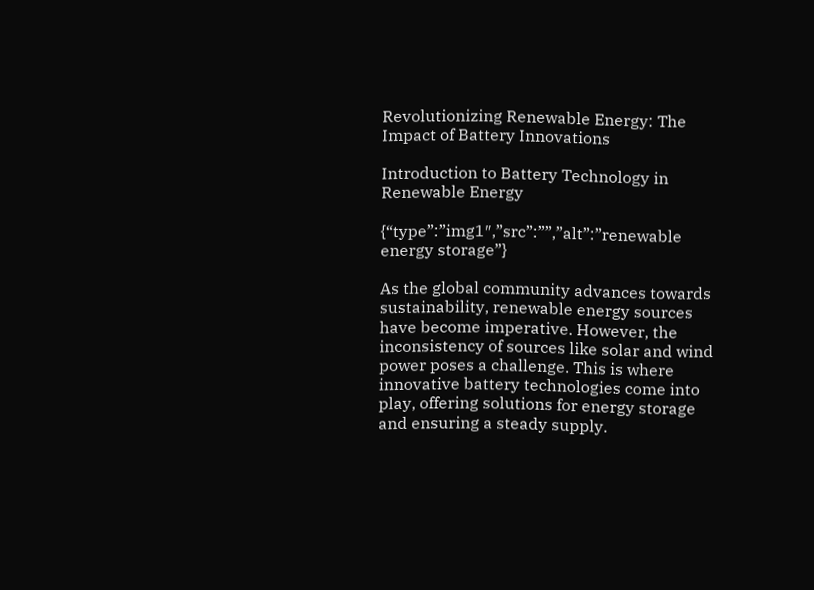Revolutionizing Renewable Energy: The Impact of Battery Innovations

Introduction to Battery Technology in Renewable Energy

{“type”:”img1″,”src”:””,”alt”:”renewable energy storage”}

As the global community advances towards sustainability, renewable energy sources have become imperative. However, the inconsistency of sources like solar and wind power poses a challenge. This is where innovative battery technologies come into play, offering solutions for energy storage and ensuring a steady supply.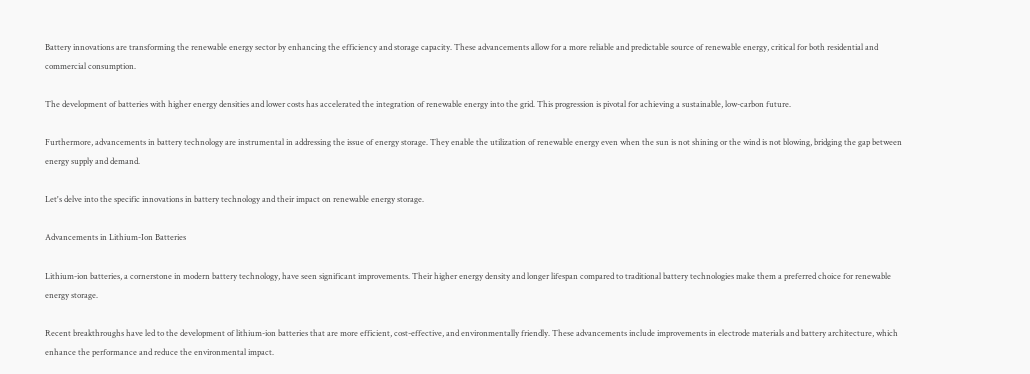Battery innovations are transforming the renewable energy sector by enhancing the efficiency and storage capacity. These advancements allow for a more reliable and predictable source of renewable energy, critical for both residential and commercial consumption.

The development of batteries with higher energy densities and lower costs has accelerated the integration of renewable energy into the grid. This progression is pivotal for achieving a sustainable, low-carbon future.

Furthermore, advancements in battery technology are instrumental in addressing the issue of energy storage. They enable the utilization of renewable energy even when the sun is not shining or the wind is not blowing, bridging the gap between energy supply and demand.

Let's delve into the specific innovations in battery technology and their impact on renewable energy storage.

Advancements in Lithium-Ion Batteries

Lithium-ion batteries, a cornerstone in modern battery technology, have seen significant improvements. Their higher energy density and longer lifespan compared to traditional battery technologies make them a preferred choice for renewable energy storage.

Recent breakthroughs have led to the development of lithium-ion batteries that are more efficient, cost-effective, and environmentally friendly. These advancements include improvements in electrode materials and battery architecture, which enhance the performance and reduce the environmental impact.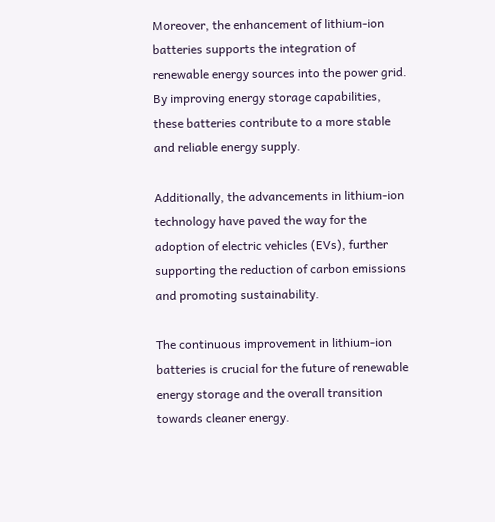Moreover, the enhancement of lithium-ion batteries supports the integration of renewable energy sources into the power grid. By improving energy storage capabilities, these batteries contribute to a more stable and reliable energy supply.

Additionally, the advancements in lithium-ion technology have paved the way for the adoption of electric vehicles (EVs), further supporting the reduction of carbon emissions and promoting sustainability.

The continuous improvement in lithium-ion batteries is crucial for the future of renewable energy storage and the overall transition towards cleaner energy.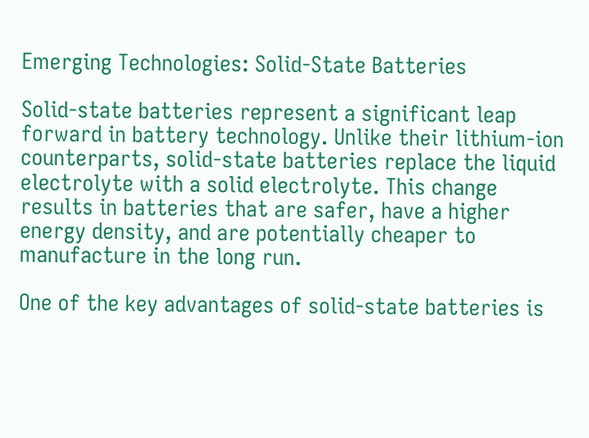Emerging Technologies: Solid-State Batteries

Solid-state batteries represent a significant leap forward in battery technology. Unlike their lithium-ion counterparts, solid-state batteries replace the liquid electrolyte with a solid electrolyte. This change results in batteries that are safer, have a higher energy density, and are potentially cheaper to manufacture in the long run.

One of the key advantages of solid-state batteries is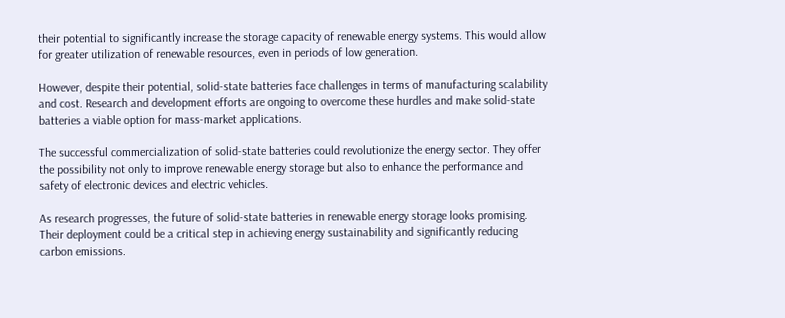their potential to significantly increase the storage capacity of renewable energy systems. This would allow for greater utilization of renewable resources, even in periods of low generation.

However, despite their potential, solid-state batteries face challenges in terms of manufacturing scalability and cost. Research and development efforts are ongoing to overcome these hurdles and make solid-state batteries a viable option for mass-market applications.

The successful commercialization of solid-state batteries could revolutionize the energy sector. They offer the possibility not only to improve renewable energy storage but also to enhance the performance and safety of electronic devices and electric vehicles.

As research progresses, the future of solid-state batteries in renewable energy storage looks promising. Their deployment could be a critical step in achieving energy sustainability and significantly reducing carbon emissions.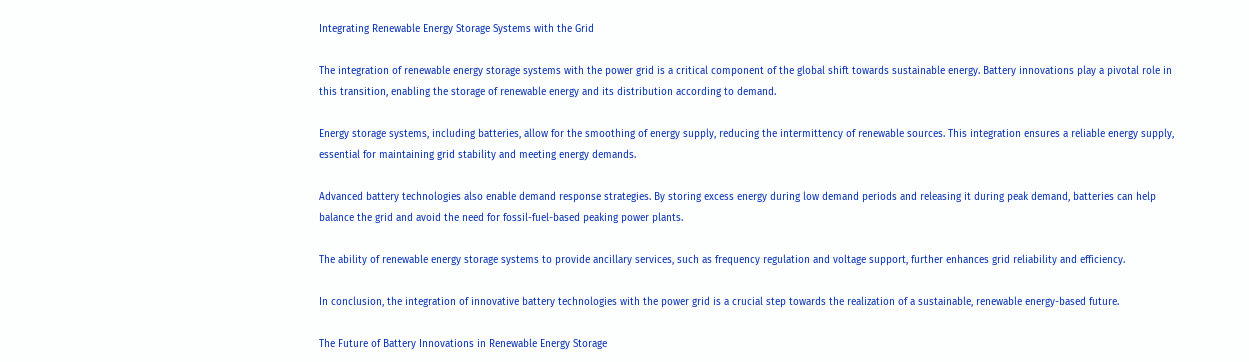Integrating Renewable Energy Storage Systems with the Grid

The integration of renewable energy storage systems with the power grid is a critical component of the global shift towards sustainable energy. Battery innovations play a pivotal role in this transition, enabling the storage of renewable energy and its distribution according to demand.

Energy storage systems, including batteries, allow for the smoothing of energy supply, reducing the intermittency of renewable sources. This integration ensures a reliable energy supply, essential for maintaining grid stability and meeting energy demands.

Advanced battery technologies also enable demand response strategies. By storing excess energy during low demand periods and releasing it during peak demand, batteries can help balance the grid and avoid the need for fossil-fuel-based peaking power plants.

The ability of renewable energy storage systems to provide ancillary services, such as frequency regulation and voltage support, further enhances grid reliability and efficiency.

In conclusion, the integration of innovative battery technologies with the power grid is a crucial step towards the realization of a sustainable, renewable energy-based future.

The Future of Battery Innovations in Renewable Energy Storage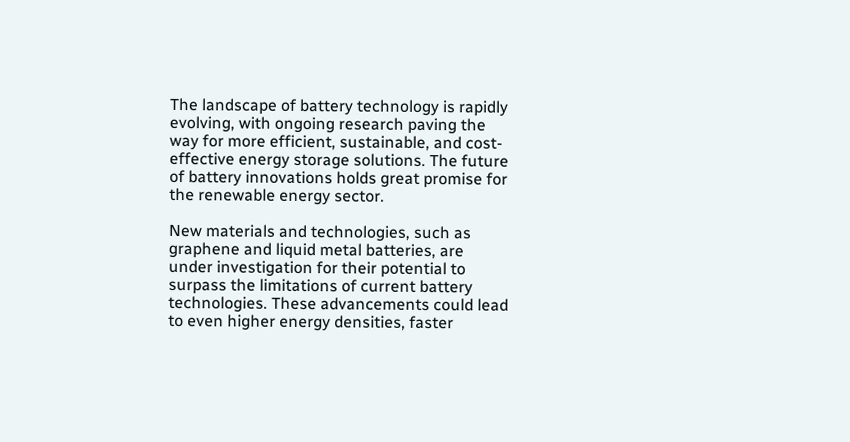The landscape of battery technology is rapidly evolving, with ongoing research paving the way for more efficient, sustainable, and cost-effective energy storage solutions. The future of battery innovations holds great promise for the renewable energy sector.

New materials and technologies, such as graphene and liquid metal batteries, are under investigation for their potential to surpass the limitations of current battery technologies. These advancements could lead to even higher energy densities, faster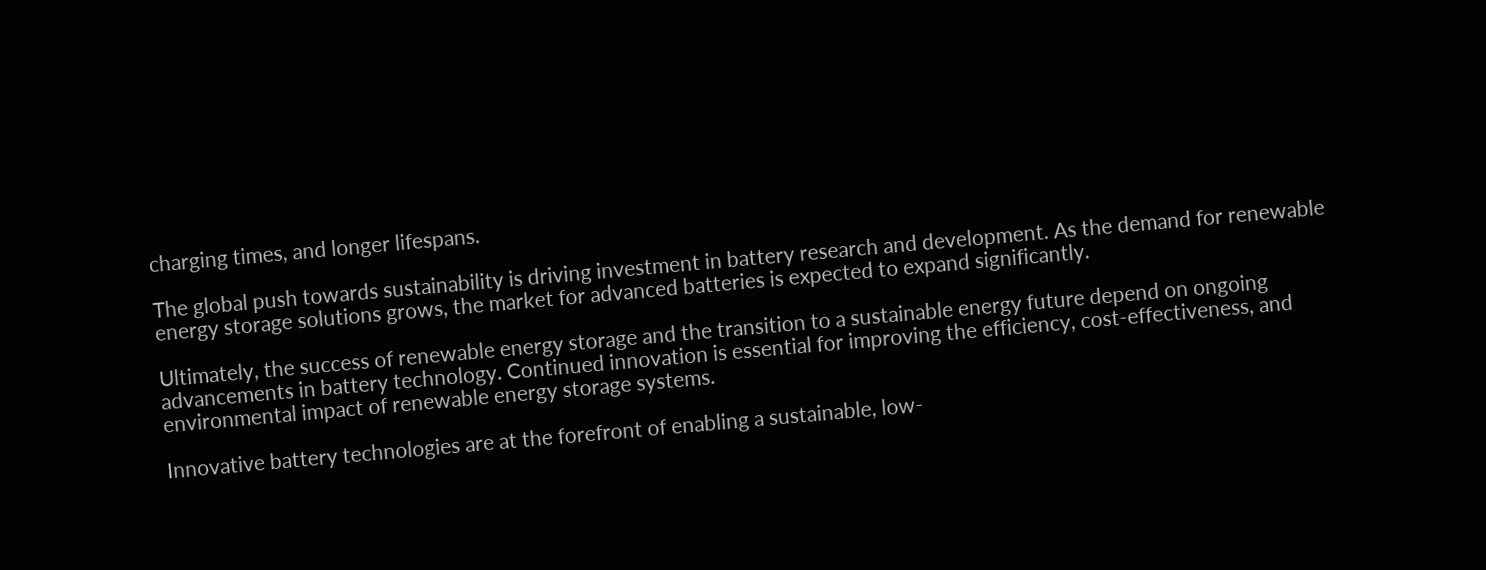charging times, and longer lifespans.

The global push towards sustainability is driving investment in battery research and development. As the demand for renewable energy storage solutions grows, the market for advanced batteries is expected to expand significantly.

Ultimately, the success of renewable energy storage and the transition to a sustainable energy future depend on ongoing advancements in battery technology. Continued innovation is essential for improving the efficiency, cost-effectiveness, and environmental impact of renewable energy storage systems.

Innovative battery technologies are at the forefront of enabling a sustainable, low-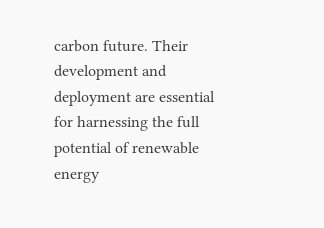carbon future. Their development and deployment are essential for harnessing the full potential of renewable energy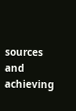sources and achieving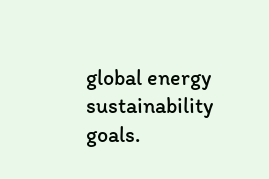global energy sustainability goals.